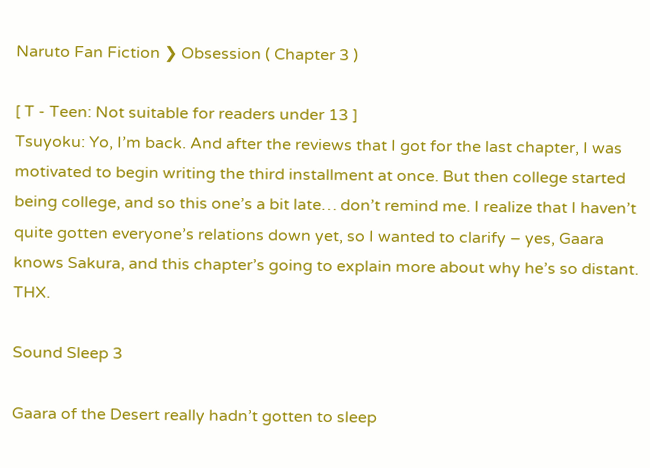Naruto Fan Fiction ❯ Obsession ( Chapter 3 )

[ T - Teen: Not suitable for readers under 13 ]
Tsuyoku: Yo, I’m back. And after the reviews that I got for the last chapter, I was motivated to begin writing the third installment at once. But then college started being college, and so this one’s a bit late… don’t remind me. I realize that I haven’t quite gotten everyone’s relations down yet, so I wanted to clarify – yes, Gaara knows Sakura, and this chapter’s going to explain more about why he’s so distant. THX.

Sound Sleep 3

Gaara of the Desert really hadn’t gotten to sleep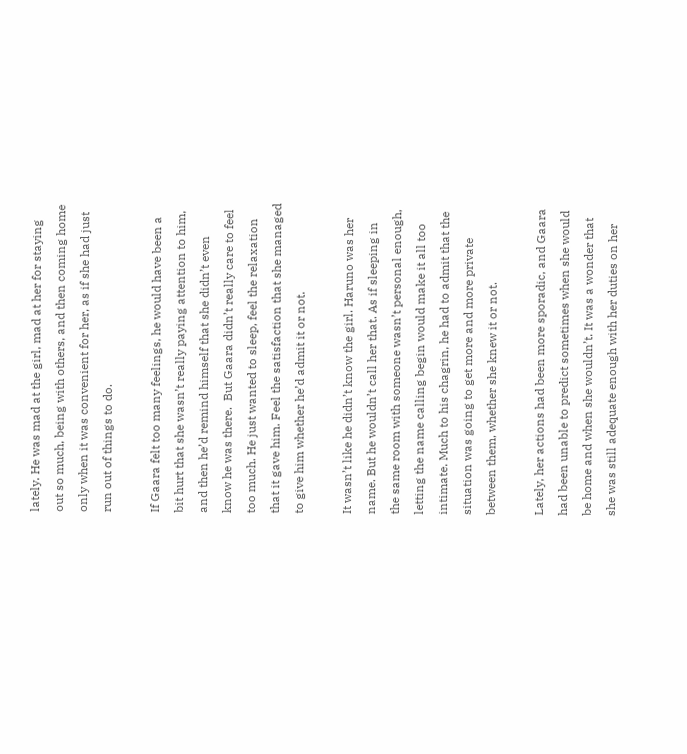lately. He was mad at the girl, mad at her for staying out so much, being with others, and then coming home only when it was convenient for her, as if she had just run out of things to do.

If Gaara felt too many feelings, he would have been a bit hurt that she wasn’t really paying attention to him, and then he’d remind himself that she didn’t even know he was there.  But Gaara didn’t really care to feel too much. He just wanted to sleep, feel the relaxation that it gave him. Feel the satisfaction that she managed to give him whether he’d admit it or not.

It wasn’t like he didn’t know the girl. Haruno was her name. But he wouldn’t call her that. As if sleeping in the same room with someone wasn’t personal enough, letting the name calling begin would make it all too intimate. Much to his chagrin, he had to admit that the situation was going to get more and more private between them, whether she knew it or not.

Lately, her actions had been more sporadic, and Gaara had been unable to predict sometimes when she would be home and when she wouldn’t. It was a wonder that she was still adequate enough with her duties on her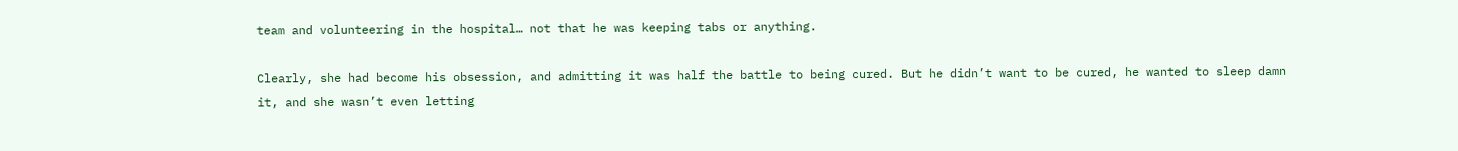team and volunteering in the hospital… not that he was keeping tabs or anything.

Clearly, she had become his obsession, and admitting it was half the battle to being cured. But he didn’t want to be cured, he wanted to sleep damn it, and she wasn’t even letting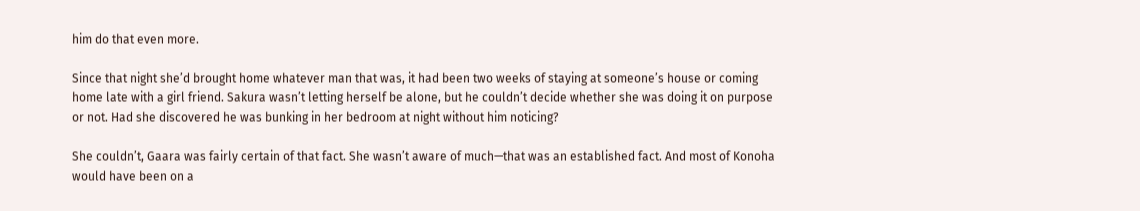him do that even more.

Since that night she’d brought home whatever man that was, it had been two weeks of staying at someone’s house or coming home late with a girl friend. Sakura wasn’t letting herself be alone, but he couldn’t decide whether she was doing it on purpose or not. Had she discovered he was bunking in her bedroom at night without him noticing?

She couldn’t, Gaara was fairly certain of that fact. She wasn’t aware of much—that was an established fact. And most of Konoha would have been on a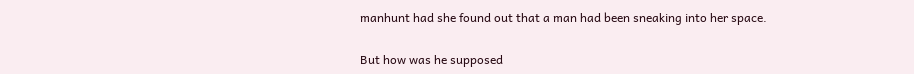manhunt had she found out that a man had been sneaking into her space.

But how was he supposed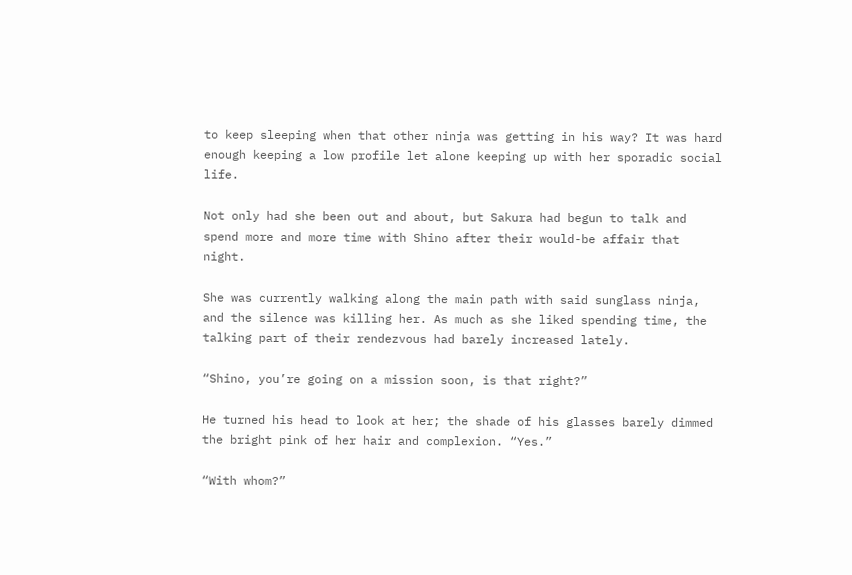to keep sleeping when that other ninja was getting in his way? It was hard enough keeping a low profile let alone keeping up with her sporadic social life.

Not only had she been out and about, but Sakura had begun to talk and spend more and more time with Shino after their would-be affair that night.

She was currently walking along the main path with said sunglass ninja, and the silence was killing her. As much as she liked spending time, the talking part of their rendezvous had barely increased lately.

“Shino, you’re going on a mission soon, is that right?”

He turned his head to look at her; the shade of his glasses barely dimmed the bright pink of her hair and complexion. “Yes.”

“With whom?”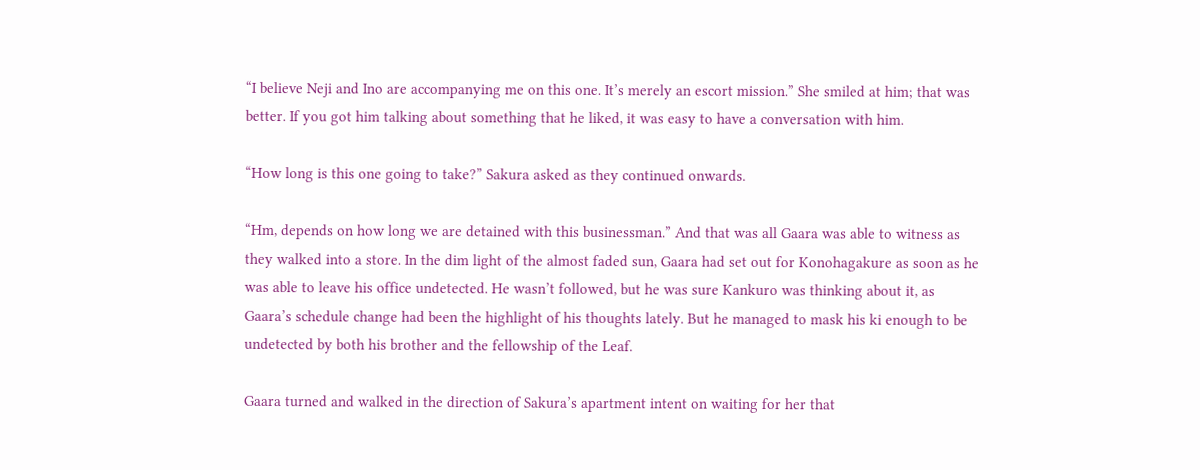“I believe Neji and Ino are accompanying me on this one. It’s merely an escort mission.” She smiled at him; that was better. If you got him talking about something that he liked, it was easy to have a conversation with him.

“How long is this one going to take?” Sakura asked as they continued onwards.

“Hm, depends on how long we are detained with this businessman.” And that was all Gaara was able to witness as they walked into a store. In the dim light of the almost faded sun, Gaara had set out for Konohagakure as soon as he was able to leave his office undetected. He wasn’t followed, but he was sure Kankuro was thinking about it, as Gaara’s schedule change had been the highlight of his thoughts lately. But he managed to mask his ki enough to be undetected by both his brother and the fellowship of the Leaf.

Gaara turned and walked in the direction of Sakura’s apartment intent on waiting for her that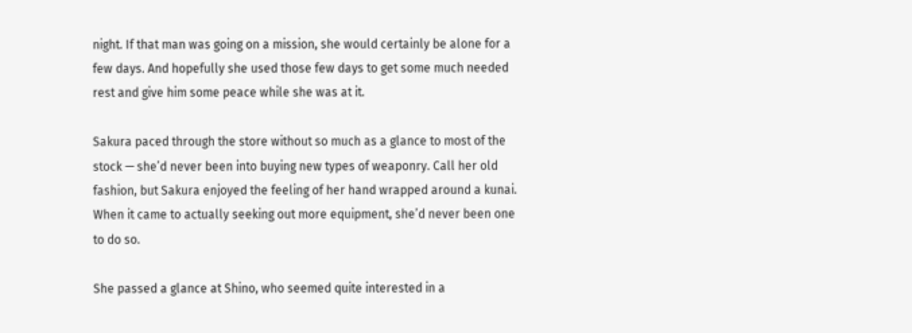night. If that man was going on a mission, she would certainly be alone for a few days. And hopefully she used those few days to get some much needed rest and give him some peace while she was at it.

Sakura paced through the store without so much as a glance to most of the stock — she’d never been into buying new types of weaponry. Call her old fashion, but Sakura enjoyed the feeling of her hand wrapped around a kunai. When it came to actually seeking out more equipment, she’d never been one to do so.

She passed a glance at Shino, who seemed quite interested in a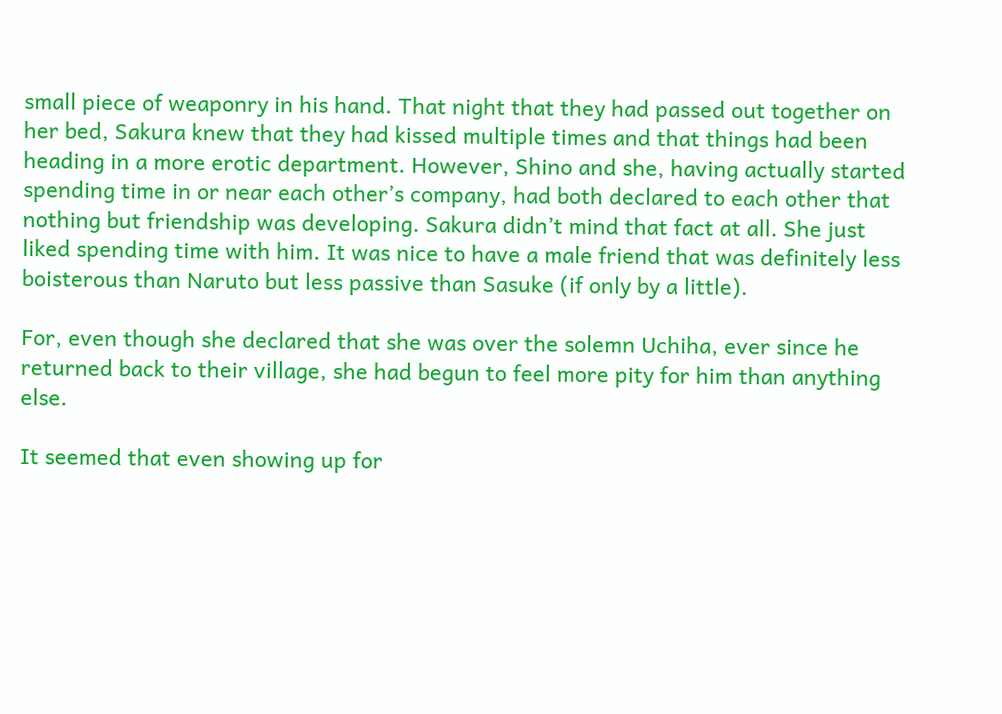small piece of weaponry in his hand. That night that they had passed out together on her bed, Sakura knew that they had kissed multiple times and that things had been heading in a more erotic department. However, Shino and she, having actually started spending time in or near each other’s company, had both declared to each other that nothing but friendship was developing. Sakura didn’t mind that fact at all. She just liked spending time with him. It was nice to have a male friend that was definitely less boisterous than Naruto but less passive than Sasuke (if only by a little).

For, even though she declared that she was over the solemn Uchiha, ever since he returned back to their village, she had begun to feel more pity for him than anything else.

It seemed that even showing up for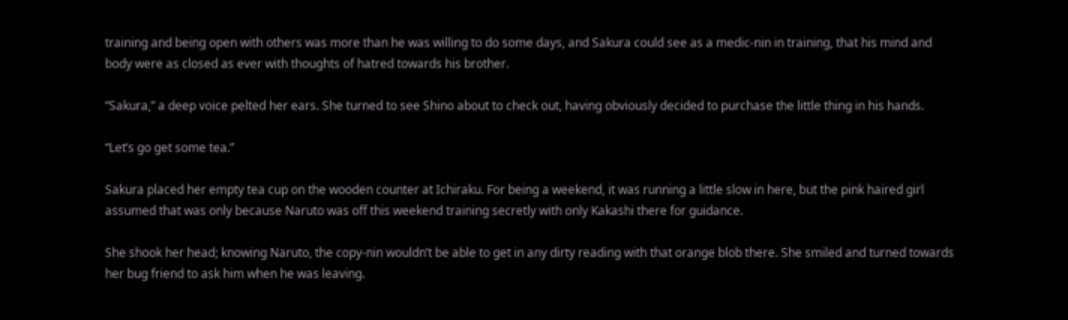training and being open with others was more than he was willing to do some days, and Sakura could see as a medic-nin in training, that his mind and body were as closed as ever with thoughts of hatred towards his brother.

“Sakura,” a deep voice pelted her ears. She turned to see Shino about to check out, having obviously decided to purchase the little thing in his hands.

“Let’s go get some tea.”

Sakura placed her empty tea cup on the wooden counter at Ichiraku. For being a weekend, it was running a little slow in here, but the pink haired girl assumed that was only because Naruto was off this weekend training secretly with only Kakashi there for guidance.

She shook her head; knowing Naruto, the copy-nin wouldn’t be able to get in any dirty reading with that orange blob there. She smiled and turned towards her bug friend to ask him when he was leaving.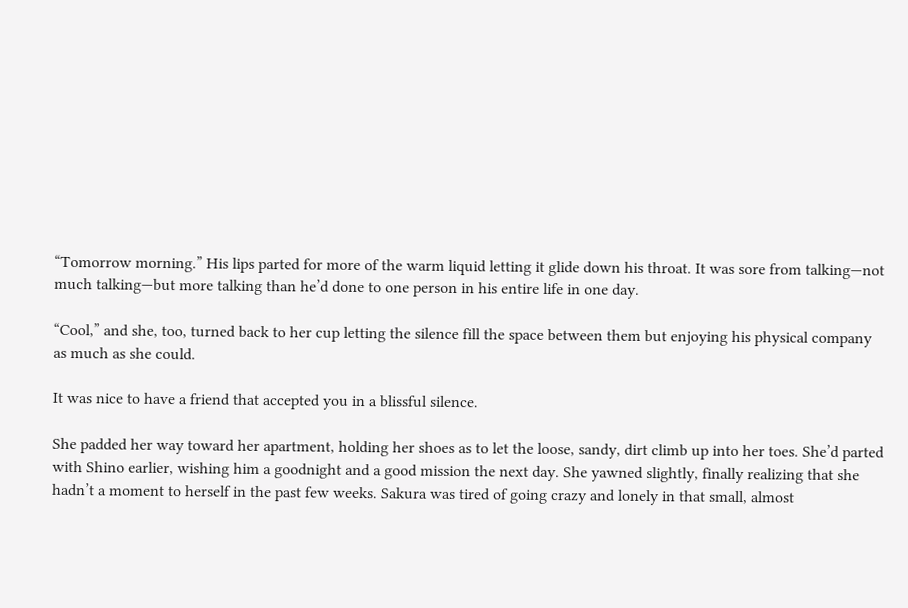“Tomorrow morning.” His lips parted for more of the warm liquid letting it glide down his throat. It was sore from talking—not much talking—but more talking than he’d done to one person in his entire life in one day.

“Cool,” and she, too, turned back to her cup letting the silence fill the space between them but enjoying his physical company as much as she could.

It was nice to have a friend that accepted you in a blissful silence.

She padded her way toward her apartment, holding her shoes as to let the loose, sandy, dirt climb up into her toes. She’d parted with Shino earlier, wishing him a goodnight and a good mission the next day. She yawned slightly, finally realizing that she hadn’t a moment to herself in the past few weeks. Sakura was tired of going crazy and lonely in that small, almost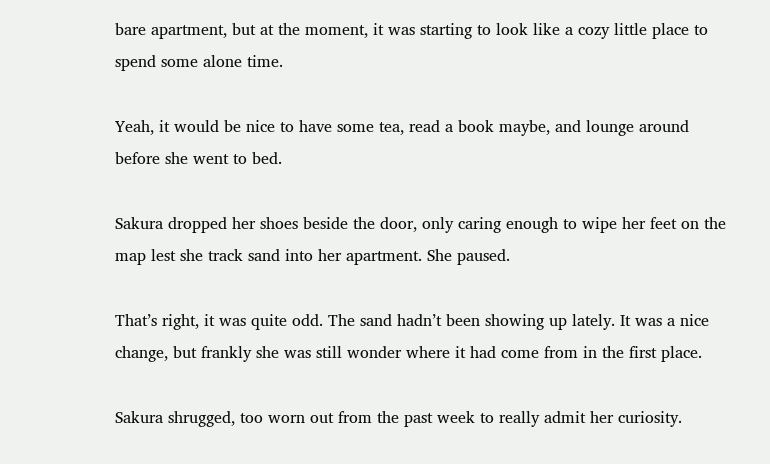bare apartment, but at the moment, it was starting to look like a cozy little place to spend some alone time.

Yeah, it would be nice to have some tea, read a book maybe, and lounge around before she went to bed.

Sakura dropped her shoes beside the door, only caring enough to wipe her feet on the map lest she track sand into her apartment. She paused.

That’s right, it was quite odd. The sand hadn’t been showing up lately. It was a nice change, but frankly she was still wonder where it had come from in the first place.

Sakura shrugged, too worn out from the past week to really admit her curiosity.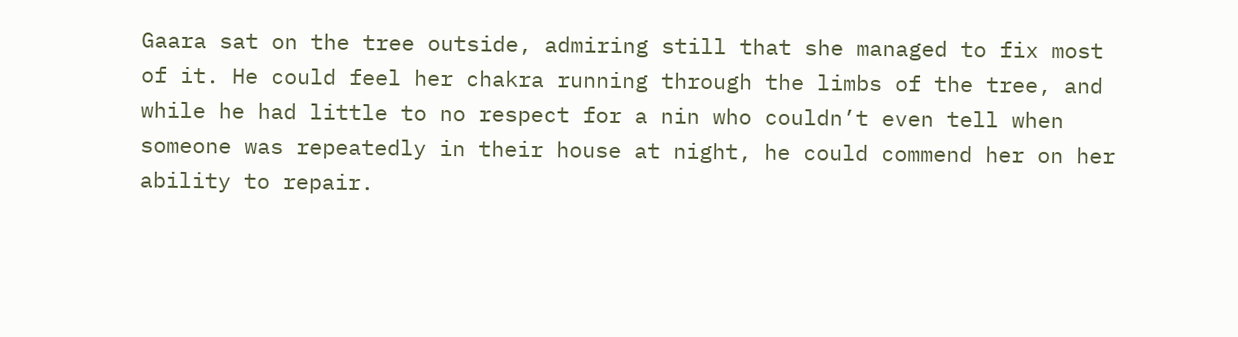Gaara sat on the tree outside, admiring still that she managed to fix most of it. He could feel her chakra running through the limbs of the tree, and while he had little to no respect for a nin who couldn’t even tell when someone was repeatedly in their house at night, he could commend her on her ability to repair.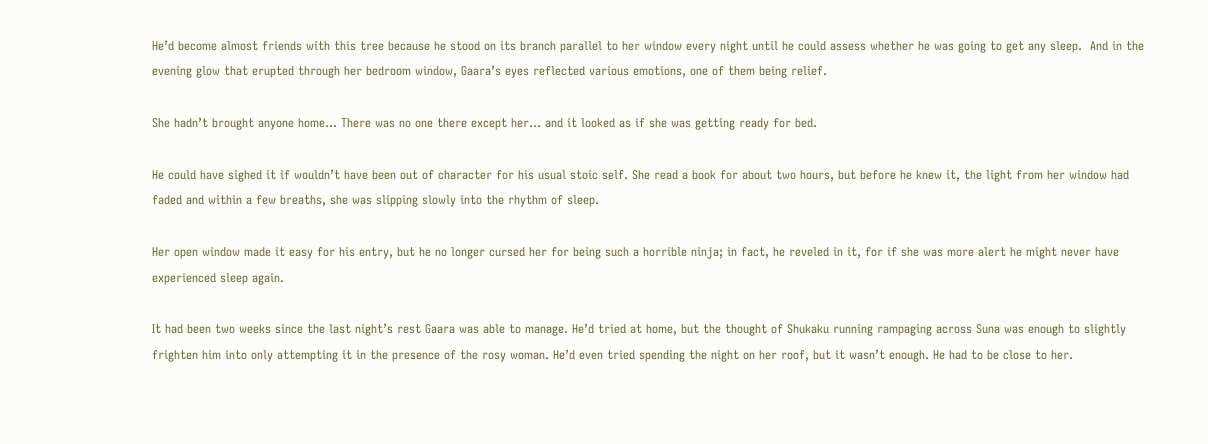He’d become almost friends with this tree because he stood on its branch parallel to her window every night until he could assess whether he was going to get any sleep.  And in the evening glow that erupted through her bedroom window, Gaara’s eyes reflected various emotions, one of them being relief.

She hadn’t brought anyone home… There was no one there except her… and it looked as if she was getting ready for bed.

He could have sighed it if wouldn’t have been out of character for his usual stoic self. She read a book for about two hours, but before he knew it, the light from her window had faded and within a few breaths, she was slipping slowly into the rhythm of sleep.

Her open window made it easy for his entry, but he no longer cursed her for being such a horrible ninja; in fact, he reveled in it, for if she was more alert he might never have experienced sleep again.

It had been two weeks since the last night’s rest Gaara was able to manage. He’d tried at home, but the thought of Shukaku running rampaging across Suna was enough to slightly frighten him into only attempting it in the presence of the rosy woman. He’d even tried spending the night on her roof, but it wasn’t enough. He had to be close to her.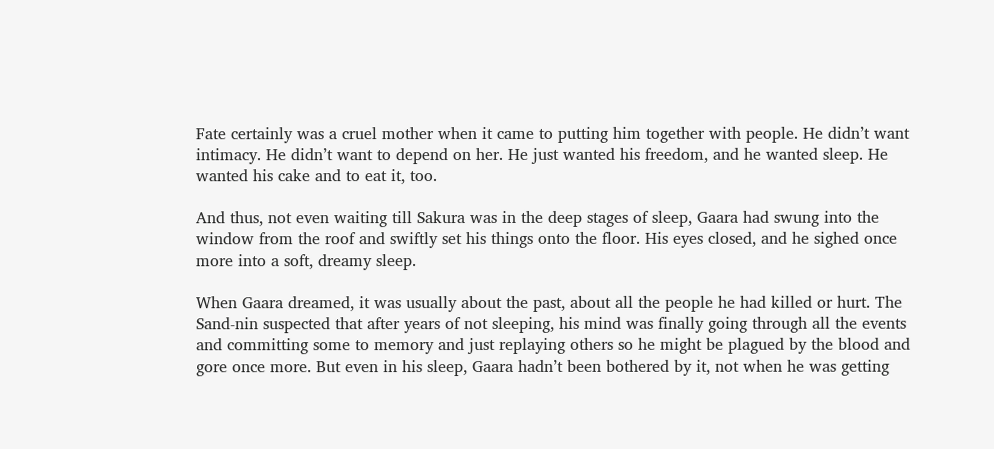Fate certainly was a cruel mother when it came to putting him together with people. He didn’t want intimacy. He didn’t want to depend on her. He just wanted his freedom, and he wanted sleep. He wanted his cake and to eat it, too.

And thus, not even waiting till Sakura was in the deep stages of sleep, Gaara had swung into the window from the roof and swiftly set his things onto the floor. His eyes closed, and he sighed once more into a soft, dreamy sleep.

When Gaara dreamed, it was usually about the past, about all the people he had killed or hurt. The Sand-nin suspected that after years of not sleeping, his mind was finally going through all the events and committing some to memory and just replaying others so he might be plagued by the blood and gore once more. But even in his sleep, Gaara hadn’t been bothered by it, not when he was getting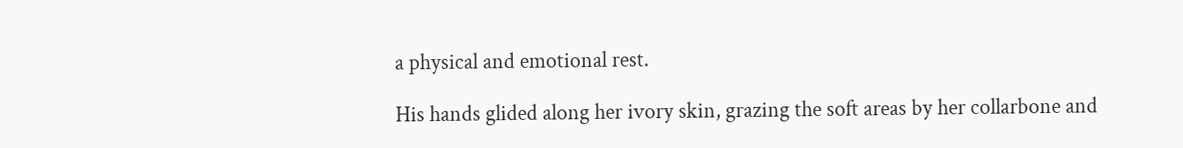a physical and emotional rest.

His hands glided along her ivory skin, grazing the soft areas by her collarbone and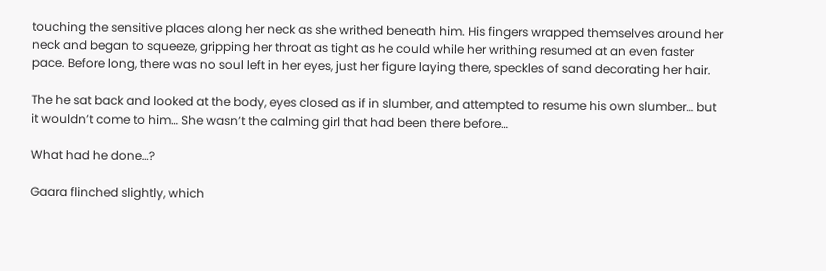touching the sensitive places along her neck as she writhed beneath him. His fingers wrapped themselves around her neck and began to squeeze, gripping her throat as tight as he could while her writhing resumed at an even faster pace. Before long, there was no soul left in her eyes, just her figure laying there, speckles of sand decorating her hair.

The he sat back and looked at the body, eyes closed as if in slumber, and attempted to resume his own slumber… but it wouldn’t come to him… She wasn’t the calming girl that had been there before…

What had he done…?

Gaara flinched slightly, which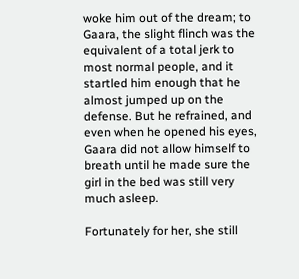woke him out of the dream; to Gaara, the slight flinch was the equivalent of a total jerk to most normal people, and it startled him enough that he almost jumped up on the defense. But he refrained, and even when he opened his eyes, Gaara did not allow himself to breath until he made sure the girl in the bed was still very much asleep.

Fortunately for her, she still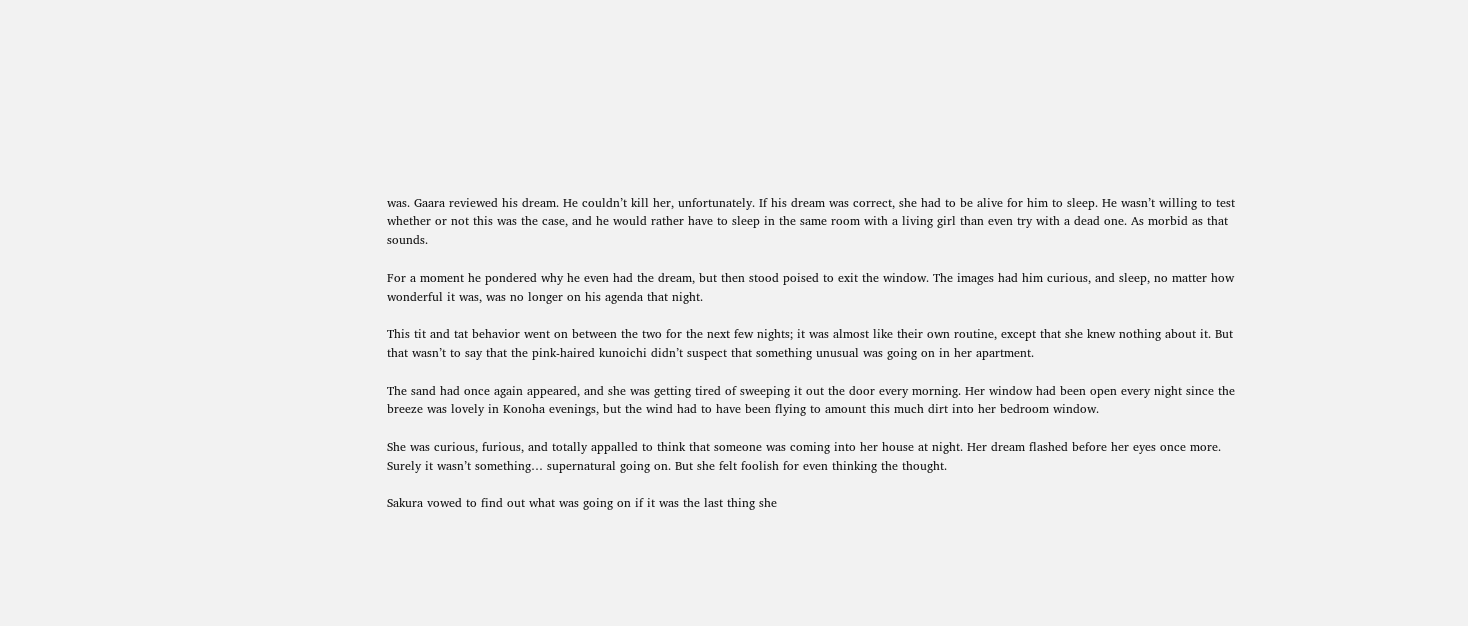was. Gaara reviewed his dream. He couldn’t kill her, unfortunately. If his dream was correct, she had to be alive for him to sleep. He wasn’t willing to test whether or not this was the case, and he would rather have to sleep in the same room with a living girl than even try with a dead one. As morbid as that sounds.

For a moment he pondered why he even had the dream, but then stood poised to exit the window. The images had him curious, and sleep, no matter how wonderful it was, was no longer on his agenda that night.

This tit and tat behavior went on between the two for the next few nights; it was almost like their own routine, except that she knew nothing about it. But that wasn’t to say that the pink-haired kunoichi didn’t suspect that something unusual was going on in her apartment.

The sand had once again appeared, and she was getting tired of sweeping it out the door every morning. Her window had been open every night since the breeze was lovely in Konoha evenings, but the wind had to have been flying to amount this much dirt into her bedroom window.

She was curious, furious, and totally appalled to think that someone was coming into her house at night. Her dream flashed before her eyes once more. Surely it wasn’t something… supernatural going on. But she felt foolish for even thinking the thought.

Sakura vowed to find out what was going on if it was the last thing she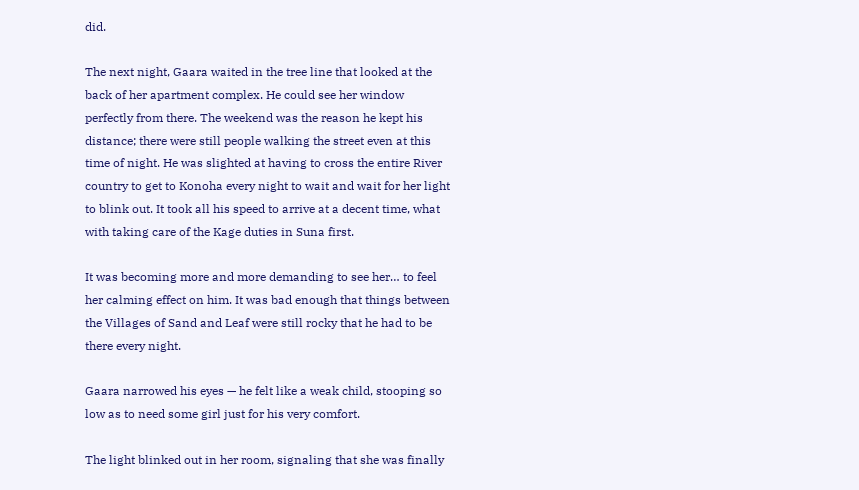did.

The next night, Gaara waited in the tree line that looked at the back of her apartment complex. He could see her window perfectly from there. The weekend was the reason he kept his distance; there were still people walking the street even at this time of night. He was slighted at having to cross the entire River country to get to Konoha every night to wait and wait for her light to blink out. It took all his speed to arrive at a decent time, what with taking care of the Kage duties in Suna first.

It was becoming more and more demanding to see her… to feel her calming effect on him. It was bad enough that things between the Villages of Sand and Leaf were still rocky that he had to be there every night.

Gaara narrowed his eyes — he felt like a weak child, stooping so low as to need some girl just for his very comfort.

The light blinked out in her room, signaling that she was finally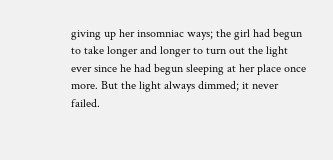giving up her insomniac ways; the girl had begun to take longer and longer to turn out the light ever since he had begun sleeping at her place once more. But the light always dimmed; it never failed.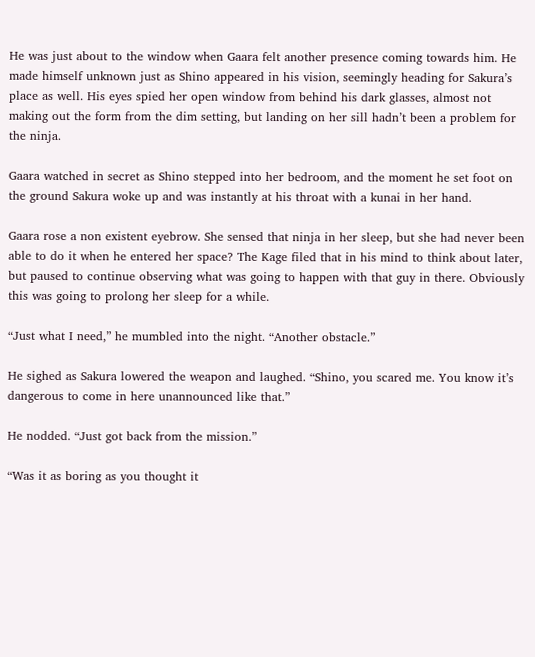He was just about to the window when Gaara felt another presence coming towards him. He made himself unknown just as Shino appeared in his vision, seemingly heading for Sakura’s place as well. His eyes spied her open window from behind his dark glasses, almost not making out the form from the dim setting, but landing on her sill hadn’t been a problem for the ninja.

Gaara watched in secret as Shino stepped into her bedroom, and the moment he set foot on the ground Sakura woke up and was instantly at his throat with a kunai in her hand.

Gaara rose a non existent eyebrow. She sensed that ninja in her sleep, but she had never been able to do it when he entered her space? The Kage filed that in his mind to think about later, but paused to continue observing what was going to happen with that guy in there. Obviously this was going to prolong her sleep for a while.

“Just what I need,” he mumbled into the night. “Another obstacle.”

He sighed as Sakura lowered the weapon and laughed. “Shino, you scared me. You know it’s dangerous to come in here unannounced like that.”

He nodded. “Just got back from the mission.”

“Was it as boring as you thought it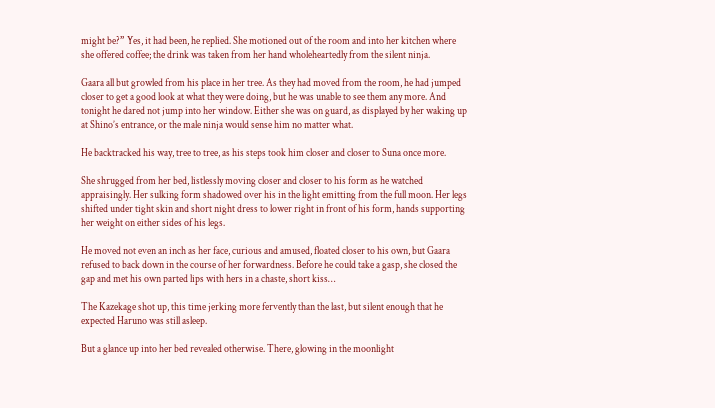might be?” Yes, it had been, he replied. She motioned out of the room and into her kitchen where she offered coffee; the drink was taken from her hand wholeheartedly from the silent ninja.

Gaara all but growled from his place in her tree. As they had moved from the room, he had jumped closer to get a good look at what they were doing, but he was unable to see them any more. And tonight he dared not jump into her window. Either she was on guard, as displayed by her waking up at Shino’s entrance, or the male ninja would sense him no matter what.

He backtracked his way, tree to tree, as his steps took him closer and closer to Suna once more.

She shrugged from her bed, listlessly moving closer and closer to his form as he watched appraisingly. Her sulking form shadowed over his in the light emitting from the full moon. Her legs shifted under tight skin and short night dress to lower right in front of his form, hands supporting her weight on either sides of his legs.

He moved not even an inch as her face, curious and amused, floated closer to his own, but Gaara refused to back down in the course of her forwardness. Before he could take a gasp, she closed the gap and met his own parted lips with hers in a chaste, short kiss…

The Kazekage shot up, this time jerking more fervently than the last, but silent enough that he expected Haruno was still asleep.

But a glance up into her bed revealed otherwise. There, glowing in the moonlight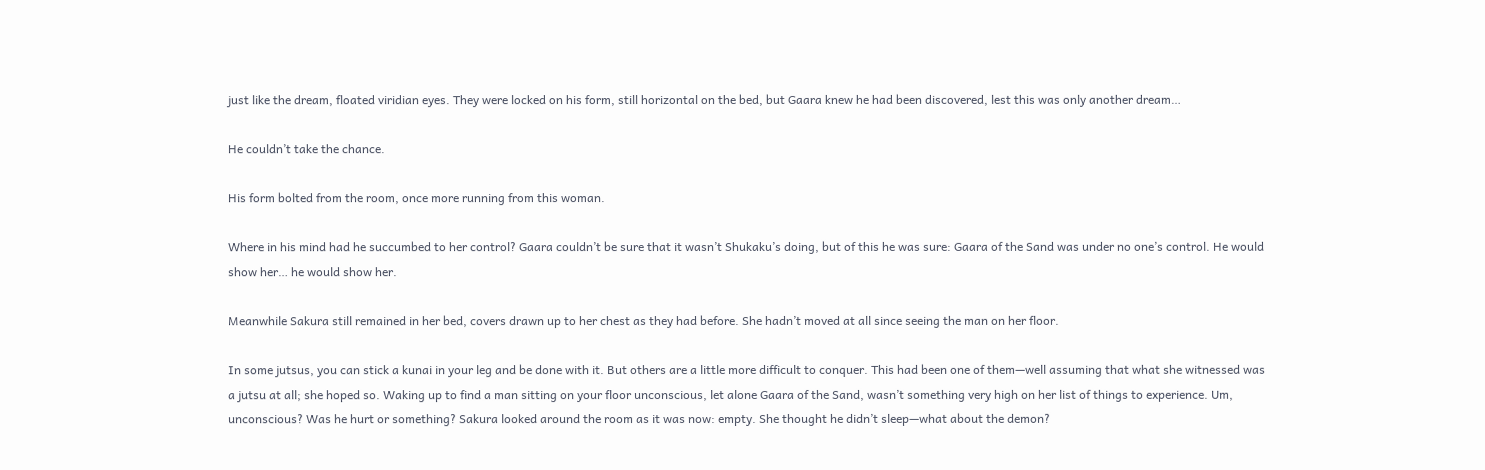just like the dream, floated viridian eyes. They were locked on his form, still horizontal on the bed, but Gaara knew he had been discovered, lest this was only another dream…

He couldn’t take the chance.

His form bolted from the room, once more running from this woman.

Where in his mind had he succumbed to her control? Gaara couldn’t be sure that it wasn’t Shukaku’s doing, but of this he was sure: Gaara of the Sand was under no one’s control. He would show her… he would show her.

Meanwhile Sakura still remained in her bed, covers drawn up to her chest as they had before. She hadn’t moved at all since seeing the man on her floor.

In some jutsus, you can stick a kunai in your leg and be done with it. But others are a little more difficult to conquer. This had been one of them—well assuming that what she witnessed was a jutsu at all; she hoped so. Waking up to find a man sitting on your floor unconscious, let alone Gaara of the Sand, wasn’t something very high on her list of things to experience. Um, unconscious? Was he hurt or something? Sakura looked around the room as it was now: empty. She thought he didn’t sleep—what about the demon?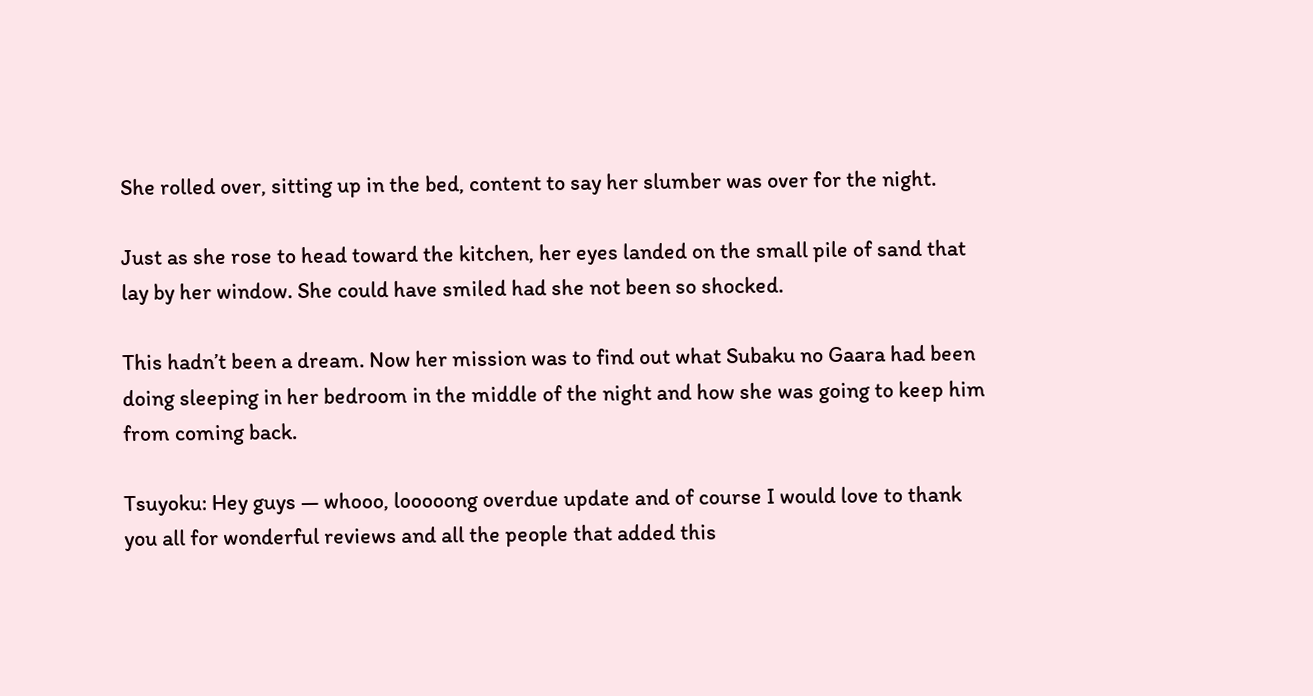She rolled over, sitting up in the bed, content to say her slumber was over for the night.

Just as she rose to head toward the kitchen, her eyes landed on the small pile of sand that lay by her window. She could have smiled had she not been so shocked.

This hadn’t been a dream. Now her mission was to find out what Subaku no Gaara had been doing sleeping in her bedroom in the middle of the night and how she was going to keep him from coming back.

Tsuyoku: Hey guys — whooo, looooong overdue update and of course I would love to thank you all for wonderful reviews and all the people that added this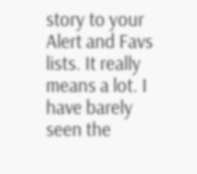story to your Alert and Favs lists. It really means a lot. I have barely seen the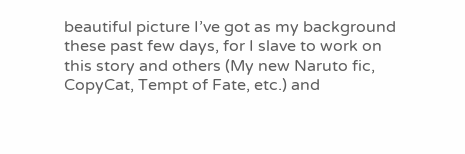beautiful picture I’ve got as my background these past few days, for I slave to work on this story and others (My new Naruto fic, CopyCat, Tempt of Fate, etc.) and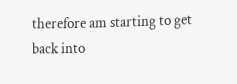therefore am starting to get back into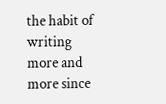the habit of writing more and more since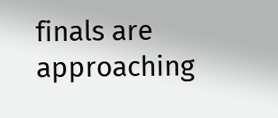finals are approaching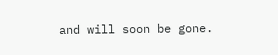and will soon be gone.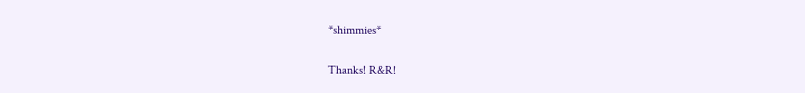*shimmies*

Thanks! R&R!